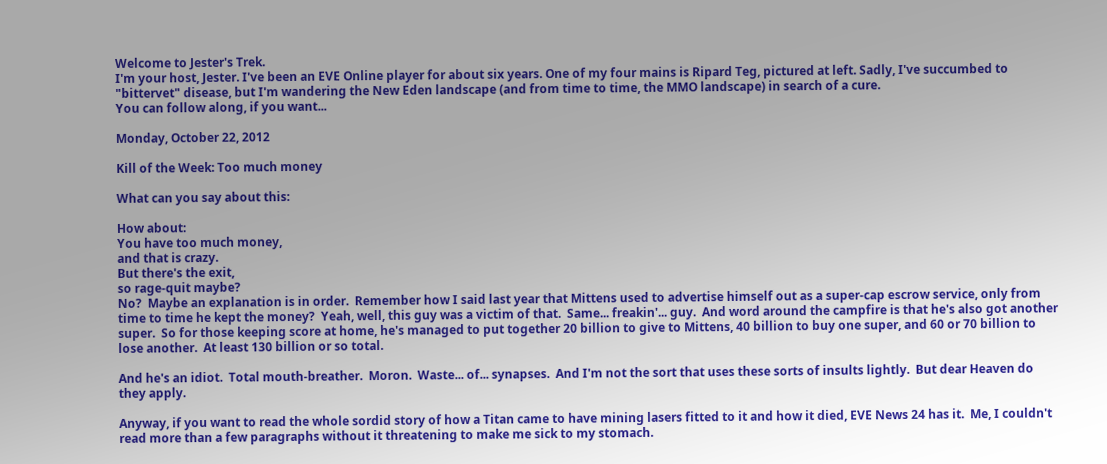Welcome to Jester's Trek.
I'm your host, Jester. I've been an EVE Online player for about six years. One of my four mains is Ripard Teg, pictured at left. Sadly, I've succumbed to "bittervet" disease, but I'm wandering the New Eden landscape (and from time to time, the MMO landscape) in search of a cure.
You can follow along, if you want...

Monday, October 22, 2012

Kill of the Week: Too much money

What can you say about this:

How about:
You have too much money,
and that is crazy.
But there's the exit,
so rage-quit maybe?
No?  Maybe an explanation is in order.  Remember how I said last year that Mittens used to advertise himself out as a super-cap escrow service, only from time to time he kept the money?  Yeah, well, this guy was a victim of that.  Same... freakin'... guy.  And word around the campfire is that he's also got another super.  So for those keeping score at home, he's managed to put together 20 billion to give to Mittens, 40 billion to buy one super, and 60 or 70 billion to lose another.  At least 130 billion or so total.

And he's an idiot.  Total mouth-breather.  Moron.  Waste... of... synapses.  And I'm not the sort that uses these sorts of insults lightly.  But dear Heaven do they apply.

Anyway, if you want to read the whole sordid story of how a Titan came to have mining lasers fitted to it and how it died, EVE News 24 has it.  Me, I couldn't read more than a few paragraphs without it threatening to make me sick to my stomach.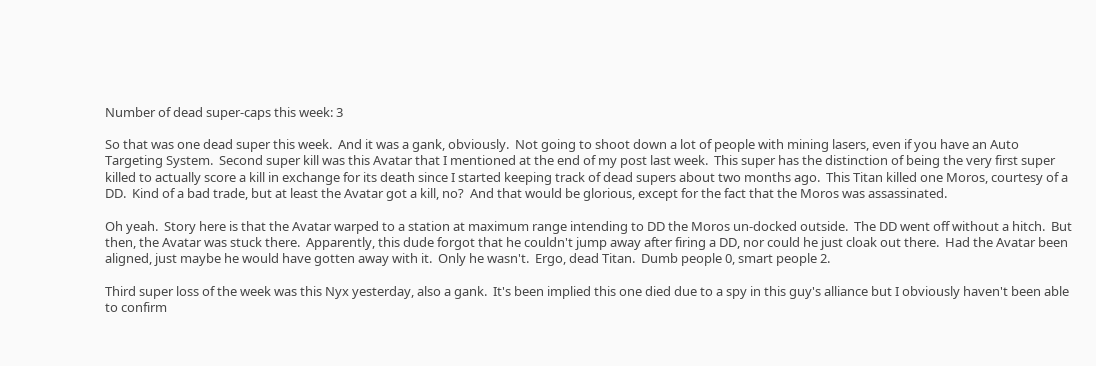Number of dead super-caps this week: 3

So that was one dead super this week.  And it was a gank, obviously.  Not going to shoot down a lot of people with mining lasers, even if you have an Auto Targeting System.  Second super kill was this Avatar that I mentioned at the end of my post last week.  This super has the distinction of being the very first super killed to actually score a kill in exchange for its death since I started keeping track of dead supers about two months ago.  This Titan killed one Moros, courtesy of a DD.  Kind of a bad trade, but at least the Avatar got a kill, no?  And that would be glorious, except for the fact that the Moros was assassinated.

Oh yeah.  Story here is that the Avatar warped to a station at maximum range intending to DD the Moros un-docked outside.  The DD went off without a hitch.  But then, the Avatar was stuck there.  Apparently, this dude forgot that he couldn't jump away after firing a DD, nor could he just cloak out there.  Had the Avatar been aligned, just maybe he would have gotten away with it.  Only he wasn't.  Ergo, dead Titan.  Dumb people 0, smart people 2.

Third super loss of the week was this Nyx yesterday, also a gank.  It's been implied this one died due to a spy in this guy's alliance but I obviously haven't been able to confirm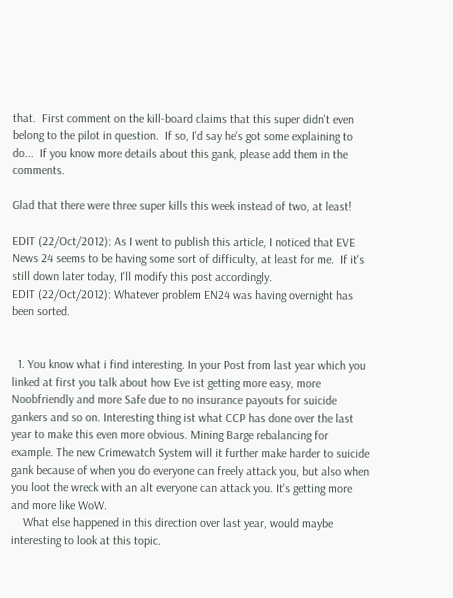that.  First comment on the kill-board claims that this super didn't even belong to the pilot in question.  If so, I'd say he's got some explaining to do...  If you know more details about this gank, please add them in the comments.

Glad that there were three super kills this week instead of two, at least!

EDIT (22/Oct/2012): As I went to publish this article, I noticed that EVE News 24 seems to be having some sort of difficulty, at least for me.  If it's still down later today, I'll modify this post accordingly.
EDIT (22/Oct/2012): Whatever problem EN24 was having overnight has been sorted.


  1. You know what i find interesting. In your Post from last year which you linked at first you talk about how Eve ist getting more easy, more Noobfriendly and more Safe due to no insurance payouts for suicide gankers and so on. Interesting thing ist what CCP has done over the last year to make this even more obvious. Mining Barge rebalancing for example. The new Crimewatch System will it further make harder to suicide gank because of when you do everyone can freely attack you, but also when you loot the wreck with an alt everyone can attack you. It's getting more and more like WoW.
    What else happened in this direction over last year, would maybe interesting to look at this topic.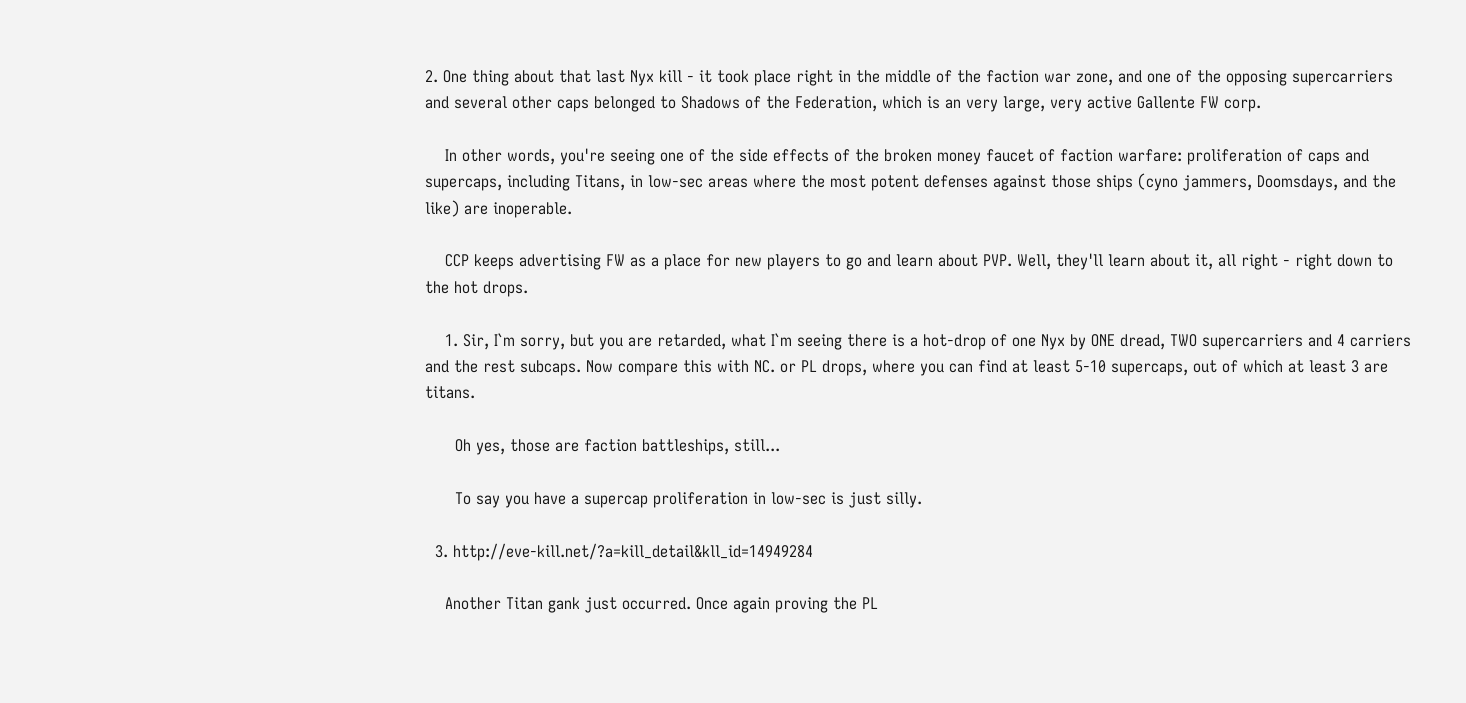2. One thing about that last Nyx kill - it took place right in the middle of the faction war zone, and one of the opposing supercarriers and several other caps belonged to Shadows of the Federation, which is an very large, very active Gallente FW corp.

    In other words, you're seeing one of the side effects of the broken money faucet of faction warfare: proliferation of caps and supercaps, including Titans, in low-sec areas where the most potent defenses against those ships (cyno jammers, Doomsdays, and the like) are inoperable.

    CCP keeps advertising FW as a place for new players to go and learn about PVP. Well, they'll learn about it, all right - right down to the hot drops.

    1. Sir, I`m sorry, but you are retarded, what I`m seeing there is a hot-drop of one Nyx by ONE dread, TWO supercarriers and 4 carriers and the rest subcaps. Now compare this with NC. or PL drops, where you can find at least 5-10 supercaps, out of which at least 3 are titans.

      Oh yes, those are faction battleships, still...

      To say you have a supercap proliferation in low-sec is just silly.

  3. http://eve-kill.net/?a=kill_detail&kll_id=14949284

    Another Titan gank just occurred. Once again proving the PL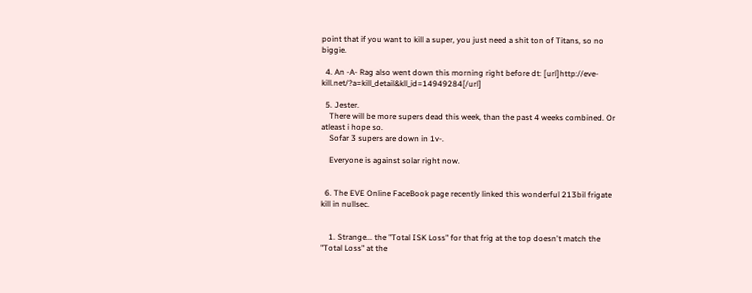point that if you want to kill a super, you just need a shit ton of Titans, so no biggie.

  4. An -A- Rag also went down this morning right before dt: [url]http://eve-kill.net/?a=kill_detail&kll_id=14949284[/url]

  5. Jester.
    There will be more supers dead this week, than the past 4 weeks combined. Or atleast i hope so.
    Sofar 3 supers are down in 1v-.

    Everyone is against solar right now.


  6. The EVE Online FaceBook page recently linked this wonderful 213bil frigate kill in nullsec.


    1. Strange... the "Total ISK Loss" for that frig at the top doesn't match the "Total Loss" at the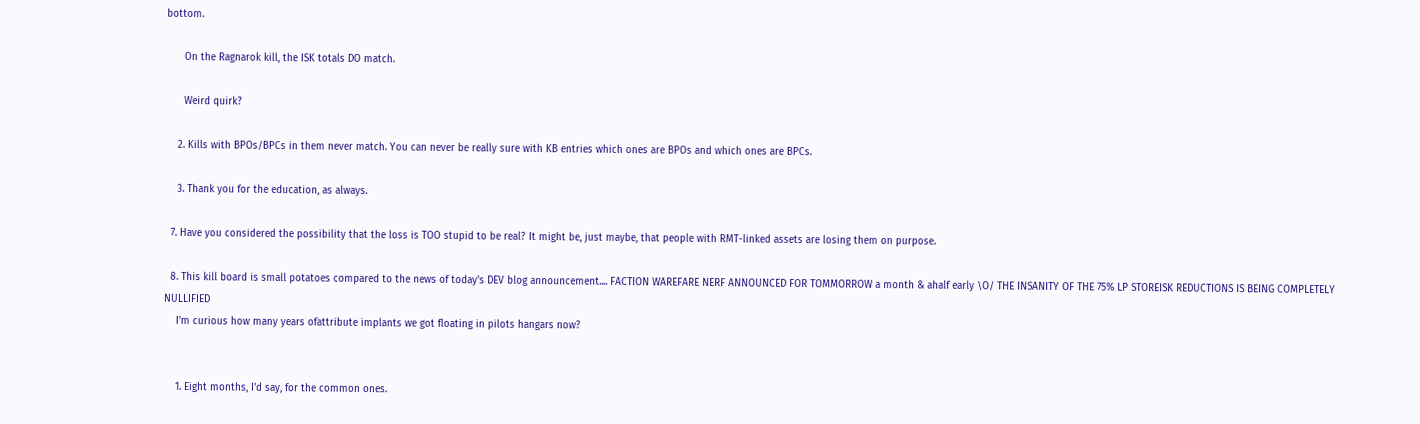bottom.

      On the Ragnarok kill, the ISK totals DO match.

      Weird quirk?

    2. Kills with BPOs/BPCs in them never match. You can never be really sure with KB entries which ones are BPOs and which ones are BPCs.

    3. Thank you for the education, as always.

  7. Have you considered the possibility that the loss is TOO stupid to be real? It might be, just maybe, that people with RMT-linked assets are losing them on purpose.

  8. This kill board is small potatoes compared to the news of today's DEV blog announcement.... FACTION WAREFARE NERF ANNOUNCED FOR TOMMORROW a month & ahalf early \O/ THE INSANITY OF THE 75% LP STOREISK REDUCTIONS IS BEING COMPLETELY NULLIFIED
    I'm curious how many years ofattribute implants we got floating in pilots hangars now?


    1. Eight months, I'd say, for the common ones.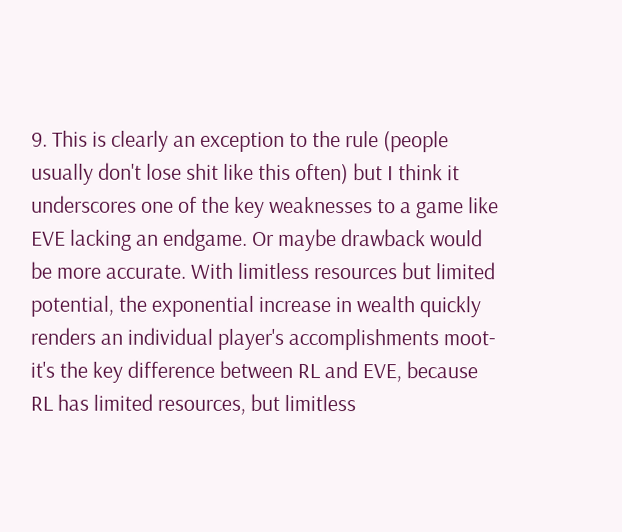9. This is clearly an exception to the rule (people usually don't lose shit like this often) but I think it underscores one of the key weaknesses to a game like EVE lacking an endgame. Or maybe drawback would be more accurate. With limitless resources but limited potential, the exponential increase in wealth quickly renders an individual player's accomplishments moot- it's the key difference between RL and EVE, because RL has limited resources, but limitless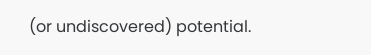(or undiscovered) potential.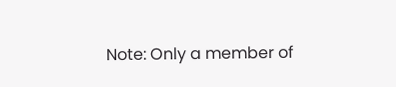Note: Only a member of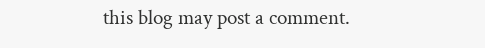this blog may post a comment.